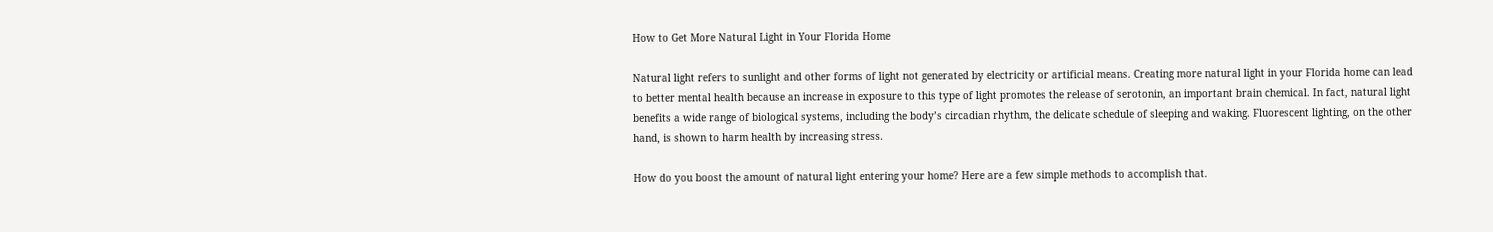How to Get More Natural Light in Your Florida Home

Natural light refers to sunlight and other forms of light not generated by electricity or artificial means. Creating more natural light in your Florida home can lead to better mental health because an increase in exposure to this type of light promotes the release of serotonin, an important brain chemical. In fact, natural light benefits a wide range of biological systems, including the body’s circadian rhythm, the delicate schedule of sleeping and waking. Fluorescent lighting, on the other hand, is shown to harm health by increasing stress.

How do you boost the amount of natural light entering your home? Here are a few simple methods to accomplish that.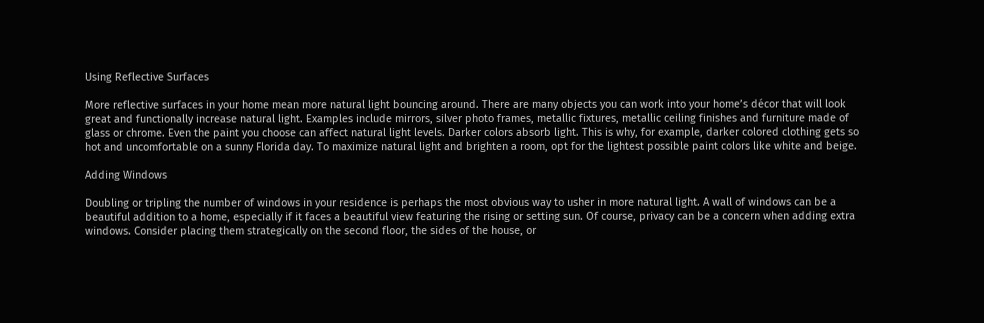Using Reflective Surfaces

More reflective surfaces in your home mean more natural light bouncing around. There are many objects you can work into your home’s décor that will look great and functionally increase natural light. Examples include mirrors, silver photo frames, metallic fixtures, metallic ceiling finishes and furniture made of glass or chrome. Even the paint you choose can affect natural light levels. Darker colors absorb light. This is why, for example, darker colored clothing gets so hot and uncomfortable on a sunny Florida day. To maximize natural light and brighten a room, opt for the lightest possible paint colors like white and beige.

Adding Windows

Doubling or tripling the number of windows in your residence is perhaps the most obvious way to usher in more natural light. A wall of windows can be a beautiful addition to a home, especially if it faces a beautiful view featuring the rising or setting sun. Of course, privacy can be a concern when adding extra windows. Consider placing them strategically on the second floor, the sides of the house, or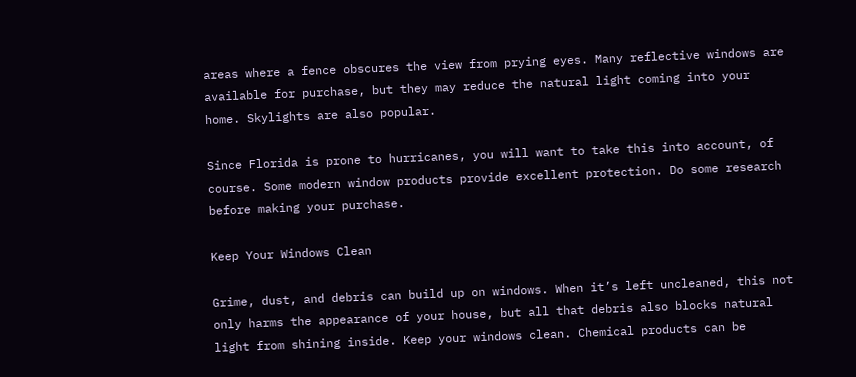areas where a fence obscures the view from prying eyes. Many reflective windows are available for purchase, but they may reduce the natural light coming into your home. Skylights are also popular.

Since Florida is prone to hurricanes, you will want to take this into account, of course. Some modern window products provide excellent protection. Do some research before making your purchase.

Keep Your Windows Clean

Grime, dust, and debris can build up on windows. When it’s left uncleaned, this not only harms the appearance of your house, but all that debris also blocks natural light from shining inside. Keep your windows clean. Chemical products can be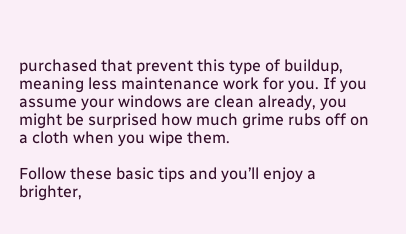purchased that prevent this type of buildup, meaning less maintenance work for you. If you assume your windows are clean already, you might be surprised how much grime rubs off on a cloth when you wipe them.

Follow these basic tips and you’ll enjoy a brighter,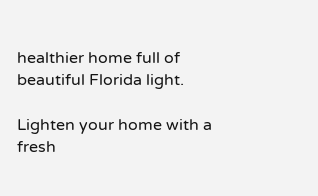healthier home full of beautiful Florida light.

Lighten your home with a fresh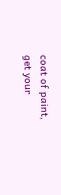coat of paint, get your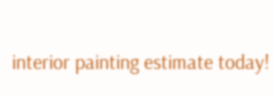interior painting estimate today!